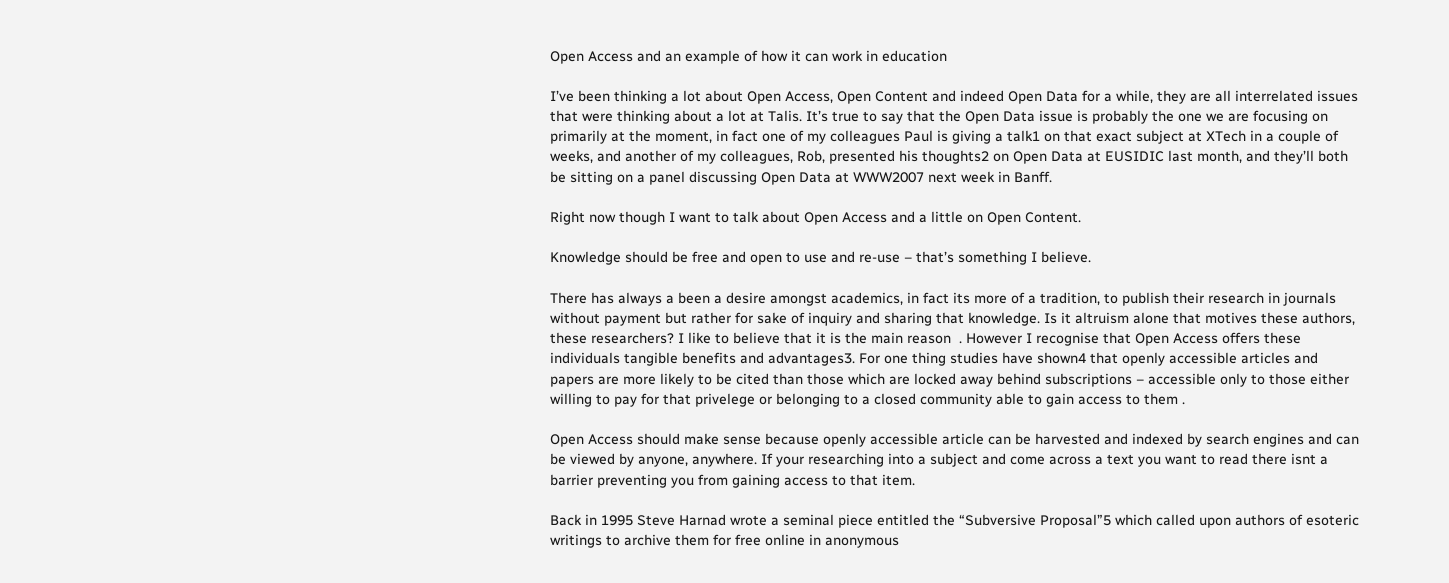Open Access and an example of how it can work in education

I’ve been thinking a lot about Open Access, Open Content and indeed Open Data for a while, they are all interrelated issues that were thinking about a lot at Talis. It’s true to say that the Open Data issue is probably the one we are focusing on primarily at the moment, in fact one of my colleagues Paul is giving a talk1 on that exact subject at XTech in a couple of weeks, and another of my colleagues, Rob, presented his thoughts2 on Open Data at EUSIDIC last month, and they’ll both be sitting on a panel discussing Open Data at WWW2007 next week in Banff.

Right now though I want to talk about Open Access and a little on Open Content.

Knowledge should be free and open to use and re-use – that’s something I believe.

There has always a been a desire amongst academics, in fact its more of a tradition, to publish their research in journals without payment but rather for sake of inquiry and sharing that knowledge. Is it altruism alone that motives these authors, these researchers? I like to believe that it is the main reason  . However I recognise that Open Access offers these individuals tangible benefits and advantages3. For one thing studies have shown4 that openly accessible articles and papers are more likely to be cited than those which are locked away behind subscriptions – accessible only to those either willing to pay for that privelege or belonging to a closed community able to gain access to them .

Open Access should make sense because openly accessible article can be harvested and indexed by search engines and can be viewed by anyone, anywhere. If your researching into a subject and come across a text you want to read there isnt a barrier preventing you from gaining access to that item.

Back in 1995 Steve Harnad wrote a seminal piece entitled the “Subversive Proposal”5 which called upon authors of esoteric writings to archive them for free online in anonymous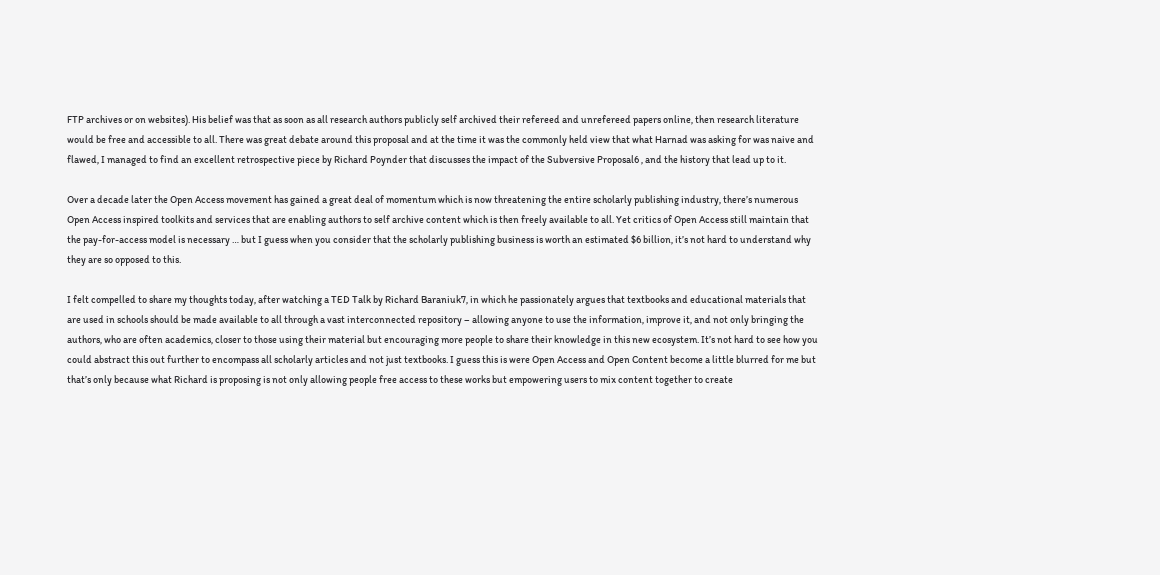FTP archives or on websites). His belief was that as soon as all research authors publicly self archived their refereed and unrefereed papers online, then research literature would be free and accessible to all. There was great debate around this proposal and at the time it was the commonly held view that what Harnad was asking for was naive and flawed, I managed to find an excellent retrospective piece by Richard Poynder that discusses the impact of the Subversive Proposal6 , and the history that lead up to it.

Over a decade later the Open Access movement has gained a great deal of momentum which is now threatening the entire scholarly publishing industry, there’s numerous Open Access inspired toolkits and services that are enabling authors to self archive content which is then freely available to all. Yet critics of Open Access still maintain that the pay-for-access model is necessary … but I guess when you consider that the scholarly publishing business is worth an estimated $6 billion, it’s not hard to understand why they are so opposed to this.

I felt compelled to share my thoughts today, after watching a TED Talk by Richard Baraniuk7, in which he passionately argues that textbooks and educational materials that are used in schools should be made available to all through a vast interconnected repository – allowing anyone to use the information, improve it, and not only bringing the authors, who are often academics, closer to those using their material but encouraging more people to share their knowledge in this new ecosystem. It’s not hard to see how you could abstract this out further to encompass all scholarly articles and not just textbooks. I guess this is were Open Access and Open Content become a little blurred for me but that’s only because what Richard is proposing is not only allowing people free access to these works but empowering users to mix content together to create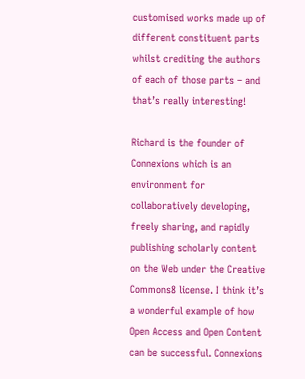customised works made up of different constituent parts whilst crediting the authors of each of those parts – and that’s really interesting!

Richard is the founder of Connexions which is an environment for collaboratively developing, freely sharing, and rapidly publishing scholarly content on the Web under the Creative Commons8 license. I think it’s a wonderful example of how Open Access and Open Content can be successful. Connexions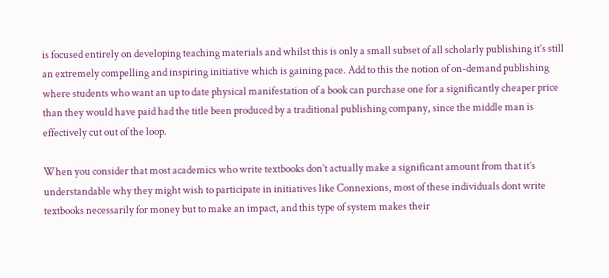is focused entirely on developing teaching materials and whilst this is only a small subset of all scholarly publishing it’s still an extremely compelling and inspiring initiative which is gaining pace. Add to this the notion of on-demand publishing where students who want an up to date physical manifestation of a book can purchase one for a significantly cheaper price than they would have paid had the title been produced by a traditional publishing company, since the middle man is effectively cut out of the loop.

When you consider that most academics who write textbooks don’t actually make a significant amount from that it’s understandable why they might wish to participate in initiatives like Connexions, most of these individuals dont write textbooks necessarily for money but to make an impact, and this type of system makes their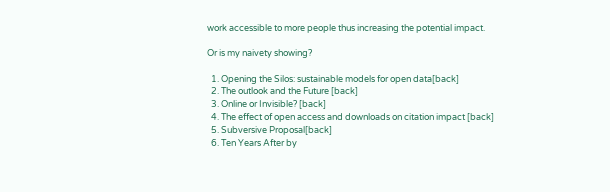work accessible to more people thus increasing the potential impact.

Or is my naivety showing?

  1. Opening the Silos: sustainable models for open data[back]
  2. The outlook and the Future [back]
  3. Online or Invisible? [back]
  4. The effect of open access and downloads on citation impact [back]
  5. Subversive Proposal[back]
  6. Ten Years After by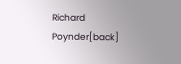Richard Poynder[back]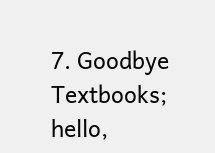7. Goodbye Textbooks; hello,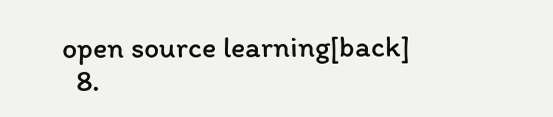open source learning[back]
  8.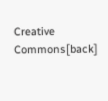Creative Commons[back]